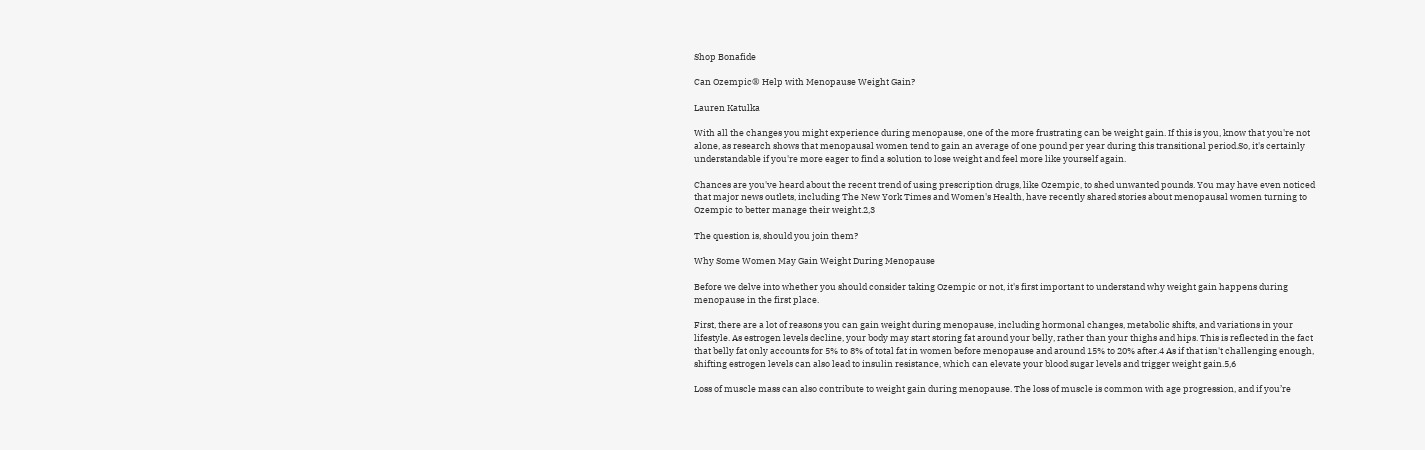Shop Bonafide

Can Ozempic® Help with Menopause Weight Gain?

Lauren Katulka

With all the changes you might experience during menopause, one of the more frustrating can be weight gain. If this is you, know that you're not alone, as research shows that menopausal women tend to gain an average of one pound per year during this transitional period.So, it's certainly understandable if you're more eager to find a solution to lose weight and feel more like yourself again.

Chances are you've heard about the recent trend of using prescription drugs, like Ozempic, to shed unwanted pounds. You may have even noticed that major news outlets, including The New York Times and Women's Health, have recently shared stories about menopausal women turning to Ozempic to better manage their weight.2,3

The question is, should you join them?

Why Some Women May Gain Weight During Menopause

Before we delve into whether you should consider taking Ozempic or not, it's first important to understand why weight gain happens during menopause in the first place.

First, there are a lot of reasons you can gain weight during menopause, including hormonal changes, metabolic shifts, and variations in your lifestyle. As estrogen levels decline, your body may start storing fat around your belly, rather than your thighs and hips. This is reflected in the fact that belly fat only accounts for 5% to 8% of total fat in women before menopause and around 15% to 20% after.4 As if that isn't challenging enough, shifting estrogen levels can also lead to insulin resistance, which can elevate your blood sugar levels and trigger weight gain.5,6

Loss of muscle mass can also contribute to weight gain during menopause. The loss of muscle is common with age progression, and if you’re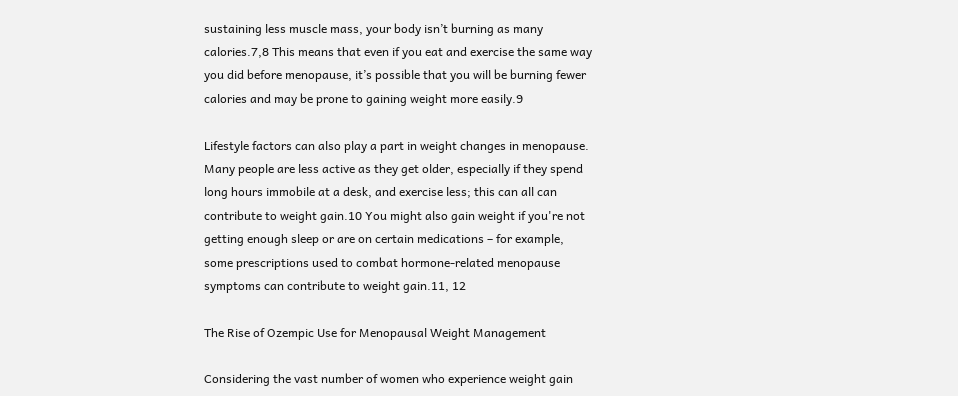sustaining less muscle mass, your body isn’t burning as many calories.7,8 This means that even if you eat and exercise the same way you did before menopause, it’s possible that you will be burning fewer calories and may be prone to gaining weight more easily.9

Lifestyle factors can also play a part in weight changes in menopause. Many people are less active as they get older, especially if they spend long hours immobile at a desk, and exercise less; this can all can contribute to weight gain.10 You might also gain weight if you're not getting enough sleep or are on certain medications – for example, some prescriptions used to combat hormone-related menopause symptoms can contribute to weight gain.11, 12

The Rise of Ozempic Use for Menopausal Weight Management

Considering the vast number of women who experience weight gain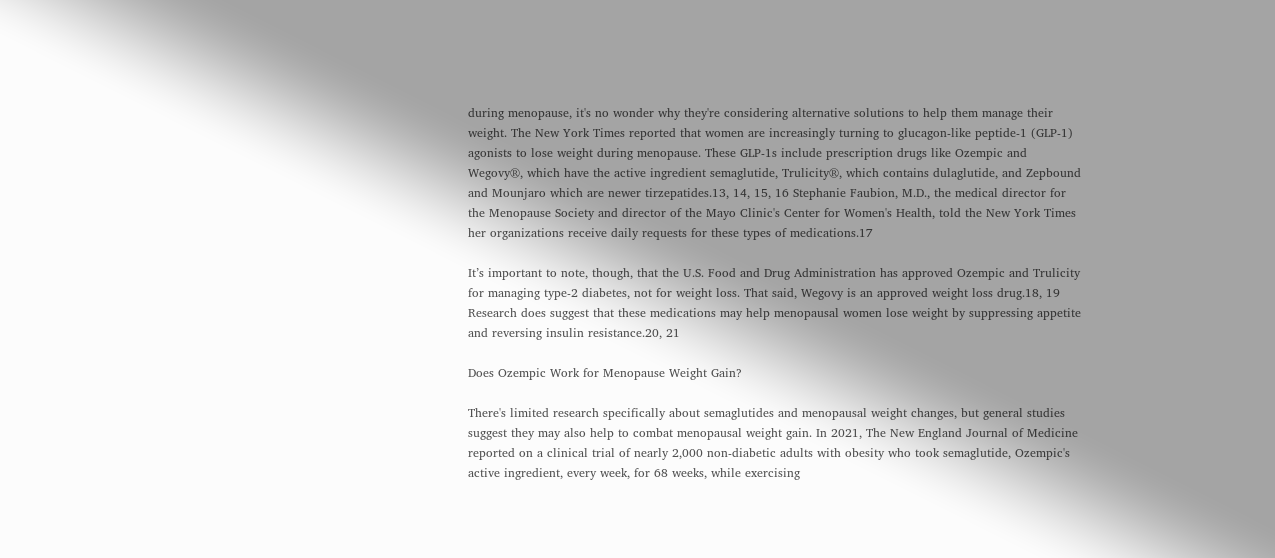during menopause, it's no wonder why they're considering alternative solutions to help them manage their weight. The New York Times reported that women are increasingly turning to glucagon-like peptide-1 (GLP-1) agonists to lose weight during menopause. These GLP-1s include prescription drugs like Ozempic and Wegovy®, which have the active ingredient semaglutide, Trulicity®, which contains dulaglutide, and Zepbound and Mounjaro which are newer tirzepatides.13, 14, 15, 16 Stephanie Faubion, M.D., the medical director for the Menopause Society and director of the Mayo Clinic's Center for Women's Health, told the New York Times her organizations receive daily requests for these types of medications.17

It’s important to note, though, that the U.S. Food and Drug Administration has approved Ozempic and Trulicity for managing type-2 diabetes, not for weight loss. That said, Wegovy is an approved weight loss drug.18, 19 Research does suggest that these medications may help menopausal women lose weight by suppressing appetite and reversing insulin resistance.20, 21

Does Ozempic Work for Menopause Weight Gain?

There's limited research specifically about semaglutides and menopausal weight changes, but general studies suggest they may also help to combat menopausal weight gain. In 2021, The New England Journal of Medicine reported on a clinical trial of nearly 2,000 non-diabetic adults with obesity who took semaglutide, Ozempic's active ingredient, every week, for 68 weeks, while exercising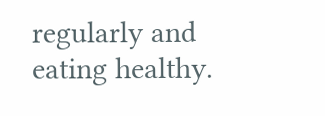regularly and eating healthy.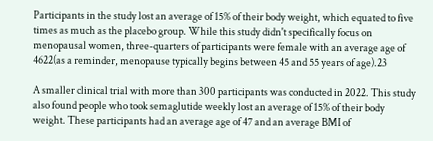Participants in the study lost an average of 15% of their body weight, which equated to five times as much as the placebo group. While this study didn't specifically focus on menopausal women, three-quarters of participants were female with an average age of 4622(as a reminder, menopause typically begins between 45 and 55 years of age).23

A smaller clinical trial with more than 300 participants was conducted in 2022. This study also found people who took semaglutide weekly lost an average of 15% of their body weight. These participants had an average age of 47 and an average BMI of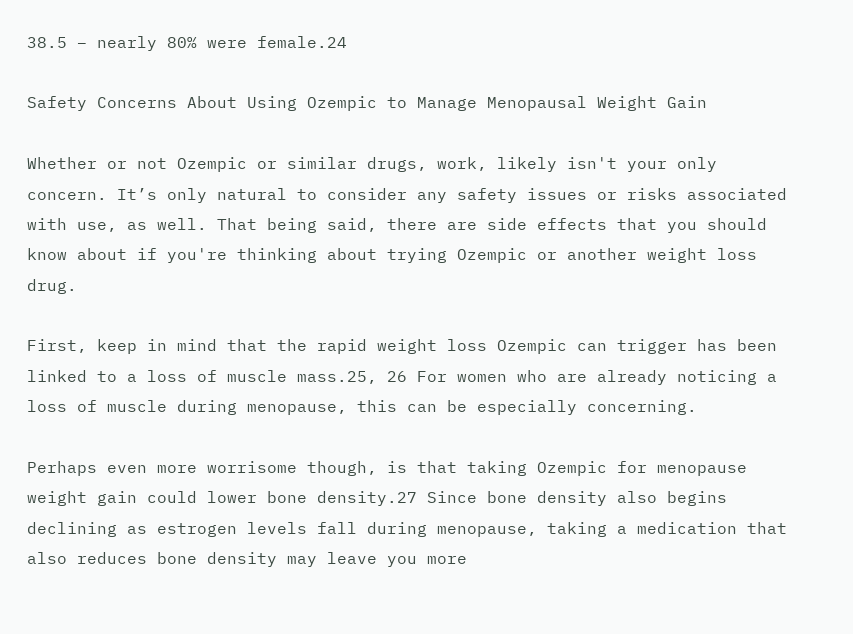38.5 – nearly 80% were female.24

Safety Concerns About Using Ozempic to Manage Menopausal Weight Gain

Whether or not Ozempic or similar drugs, work, likely isn't your only concern. It’s only natural to consider any safety issues or risks associated with use, as well. That being said, there are side effects that you should know about if you're thinking about trying Ozempic or another weight loss drug.

First, keep in mind that the rapid weight loss Ozempic can trigger has been linked to a loss of muscle mass.25, 26 For women who are already noticing a loss of muscle during menopause, this can be especially concerning.

Perhaps even more worrisome though, is that taking Ozempic for menopause weight gain could lower bone density.27 Since bone density also begins declining as estrogen levels fall during menopause, taking a medication that also reduces bone density may leave you more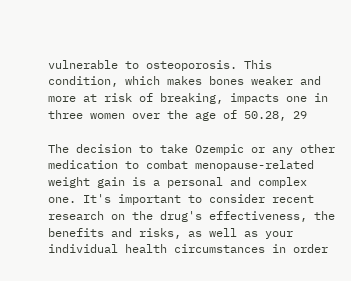vulnerable to osteoporosis. This condition, which makes bones weaker and more at risk of breaking, impacts one in three women over the age of 50.28, 29

The decision to take Ozempic or any other medication to combat menopause-related weight gain is a personal and complex one. It's important to consider recent research on the drug's effectiveness, the benefits and risks, as well as your individual health circumstances in order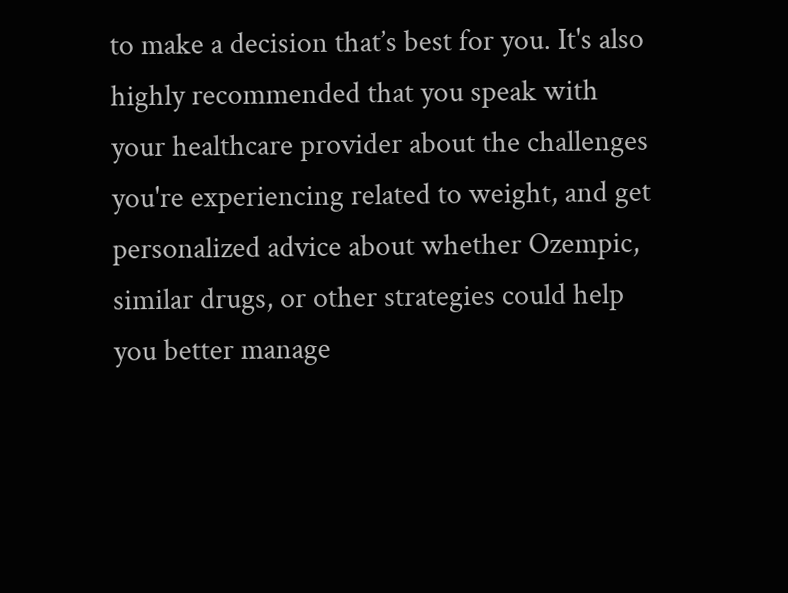to make a decision that’s best for you. It's also highly recommended that you speak with your healthcare provider about the challenges you're experiencing related to weight, and get personalized advice about whether Ozempic, similar drugs, or other strategies could help you better manage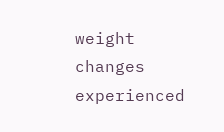weight changes experienced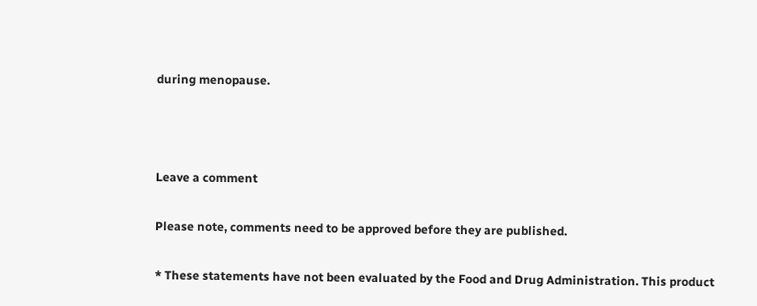during menopause.



Leave a comment

Please note, comments need to be approved before they are published.

* These statements have not been evaluated by the Food and Drug Administration. This product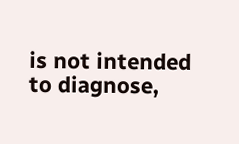is not intended to diagnose,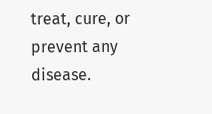treat, cure, or prevent any disease.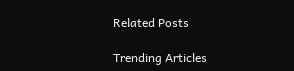Related Posts

Trending Articles